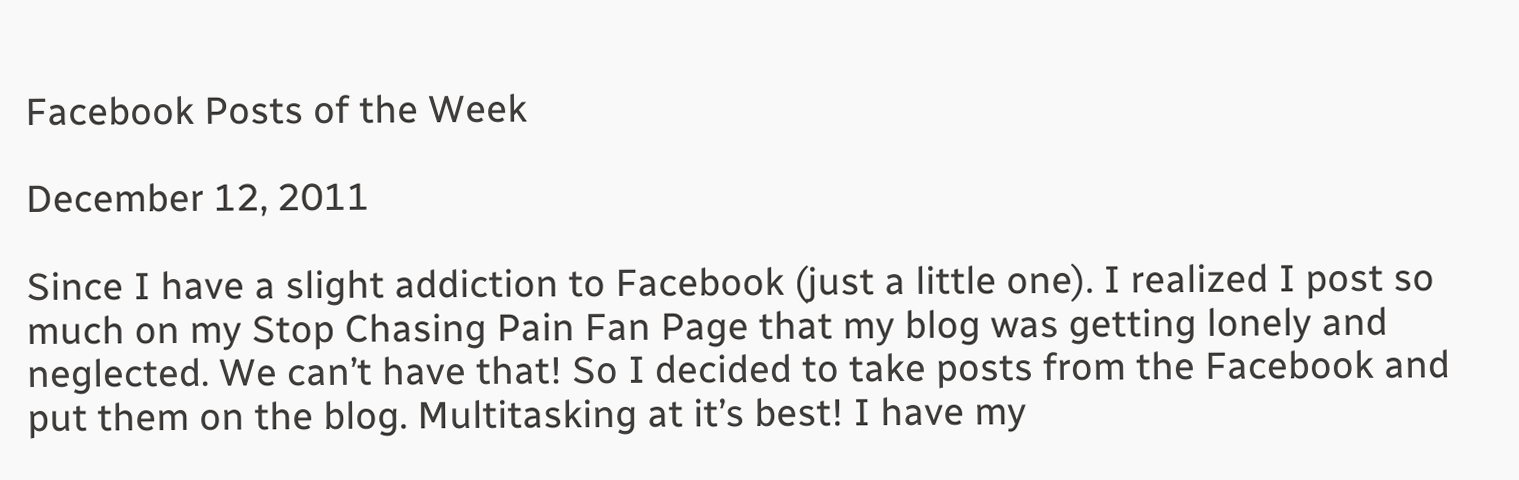Facebook Posts of the Week

December 12, 2011

Since I have a slight addiction to Facebook (just a little one). I realized I post so much on my Stop Chasing Pain Fan Page that my blog was getting lonely and neglected. We can’t have that! So I decided to take posts from the Facebook and put them on the blog. Multitasking at it’s best! I have my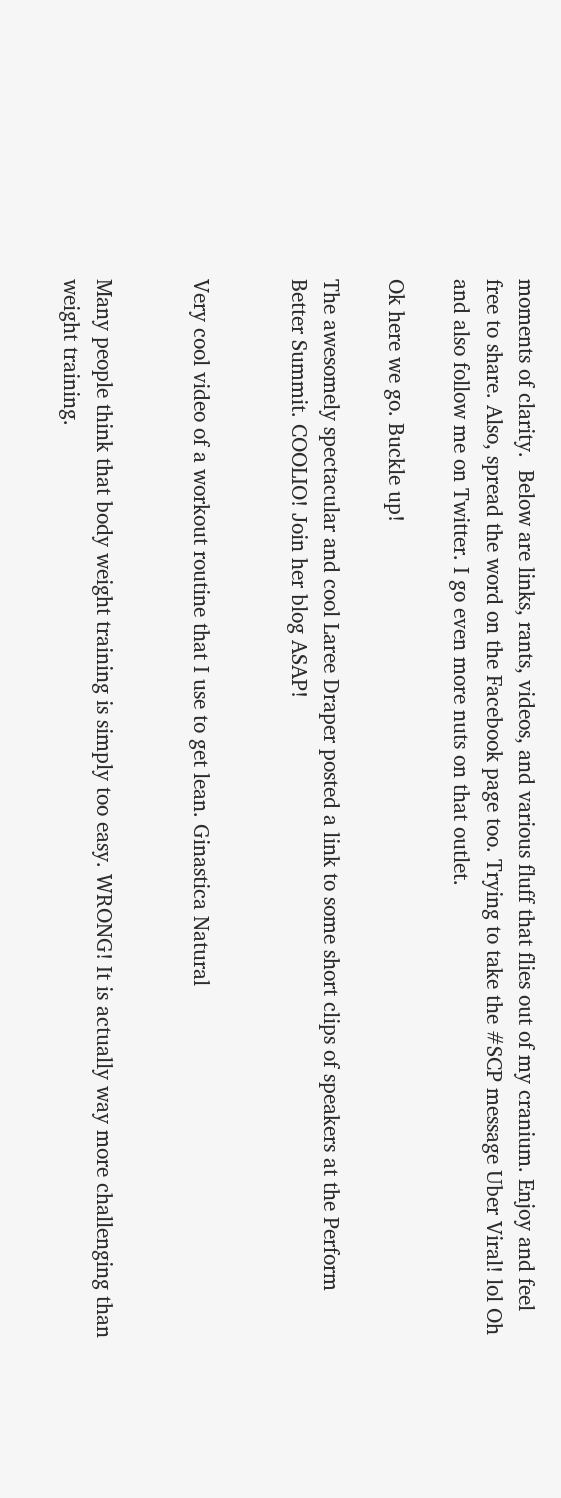moments of clarity.  Below are links, rants, videos, and various fluff that flies out of my cranium. Enjoy and feel free to share. Also, spread the word on the Facebook page too. Trying to take the #SCP message Uber Viral! lol Oh and also follow me on Twitter. I go even more nuts on that outlet.

Ok here we go. Buckle up!

The awesomely spectacular and cool Laree Draper posted a link to some short clips of speakers at the Perform Better Summit. COOLIO! Join her blog ASAP!


Very cool video of a workout routine that I use to get lean. Ginastica Natural


Many people think that body weight training is simply too easy. WRONG! It is actually way more challenging than weight training.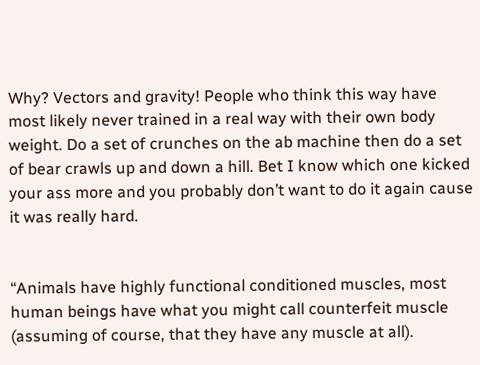Why? Vectors and gravity! People who think this way have most likely never trained in a real way with their own body weight. Do a set of crunches on the ab machine then do a set of bear crawls up and down a hill. Bet I know which one kicked your ass more and you probably don’t want to do it again cause it was really hard.


“Animals have highly functional conditioned muscles, most human beings have what you might call counterfeit muscle (assuming of course, that they have any muscle at all).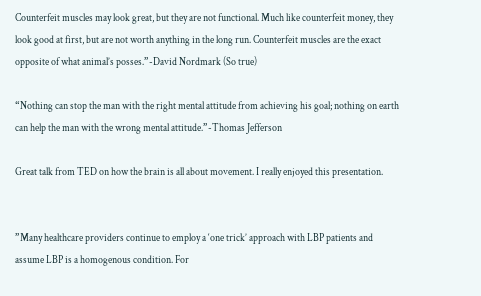Counterfeit muscles may look great, but they are not functional. Much like counterfeit money, they look good at first, but are not worth anything in the long run. Counterfeit muscles are the exact opposite of what animal’s posses.”-David Nordmark (So true)

“Nothing can stop the man with the right mental attitude from achieving his goal; nothing on earth can help the man with the wrong mental attitude.”-Thomas Jefferson

Great talk from TED on how the brain is all about movement. I really enjoyed this presentation.


”Many healthcare providers continue to employ a ‘one trick’ approach with LBP patients and assume LBP is a homogenous condition. For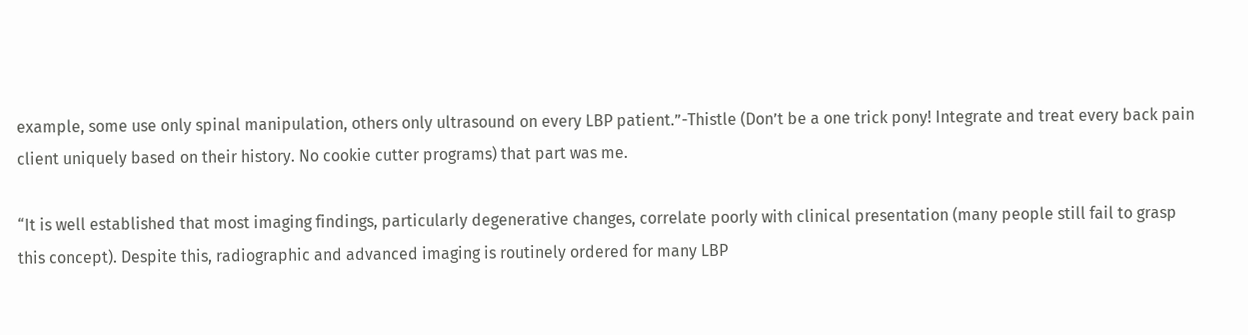example, some use only spinal manipulation, others only ultrasound on every LBP patient.”-Thistle (Don’t be a one trick pony! Integrate and treat every back pain client uniquely based on their history. No cookie cutter programs) that part was me.

“It is well established that most imaging findings, particularly degenerative changes, correlate poorly with clinical presentation (many people still fail to grasp this concept). Despite this, radiographic and advanced imaging is routinely ordered for many LBP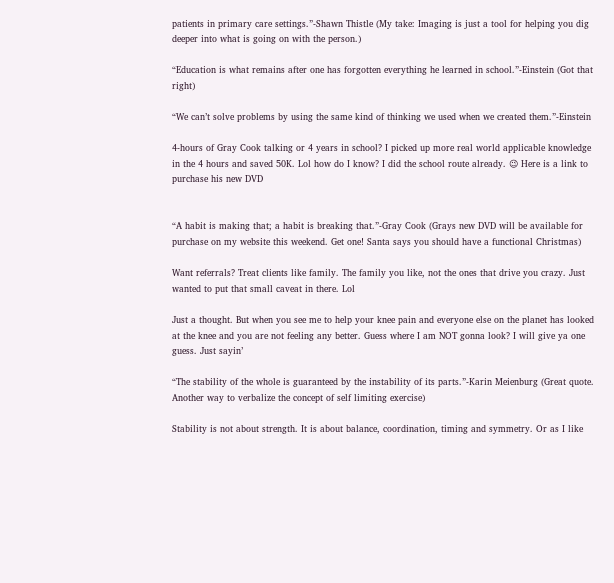patients in primary care settings.”-Shawn Thistle (My take: Imaging is just a tool for helping you dig deeper into what is going on with the person.)

“Education is what remains after one has forgotten everything he learned in school.”-Einstein (Got that right)

“We can’t solve problems by using the same kind of thinking we used when we created them.”-Einstein

4-hours of Gray Cook talking or 4 years in school? I picked up more real world applicable knowledge in the 4 hours and saved 50K. Lol how do I know? I did the school route already. 😉 Here is a link to purchase his new DVD


“A habit is making that; a habit is breaking that.”-Gray Cook (Grays new DVD will be available for purchase on my website this weekend. Get one! Santa says you should have a functional Christmas)

Want referrals? Treat clients like family. The family you like, not the ones that drive you crazy. Just wanted to put that small caveat in there. Lol

Just a thought. But when you see me to help your knee pain and everyone else on the planet has looked at the knee and you are not feeling any better. Guess where I am NOT gonna look? I will give ya one guess. Just sayin’

“The stability of the whole is guaranteed by the instability of its parts.”-Karin Meienburg (Great quote. Another way to verbalize the concept of self limiting exercise)

Stability is not about strength. It is about balance, coordination, timing and symmetry. Or as I like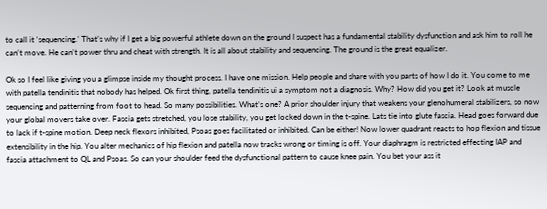to call it ‘sequencing.’ That’s why if I get a big powerful athlete down on the ground I suspect has a fundamental stability dysfunction and ask him to roll he can’t move. He can’t power thru and cheat with strength. It is all about stability and sequencing. The ground is the great equalizer.

Ok so I feel like giving you a glimpse inside my thought process. I have one mission. Help people and share with you parts of how I do it. You come to me with patella tendinitis that nobody has helped. Ok first thing, patella tendinitis ui a symptom not a diagnosis. Why? How did you get it? Look at muscle sequencing and patterning from foot to head. So many possibilities. What’s one? A prior shoulder injury that weakens your glenohumeral stabilizers, so now your global movers take over. Fascia gets stretched, you lose stability, you get locked down in the t-spine. Lats tie into glute fascia. Head goes forward due to lack if t-spine motion. Deep neck flexors inhibited, Psoas goes facilitated or inhibited. Can be either! Now lower quadrant reacts to hop flexion and tissue extensibility in the hip. You alter mechanics of hip flexion and patella now tracks wrong or timing is off. Your diaphragm is restricted effecting IAP and fascia attachment to QL and Psoas. So can your shoulder feed the dysfunctional pattern to cause knee pain. You bet your ass it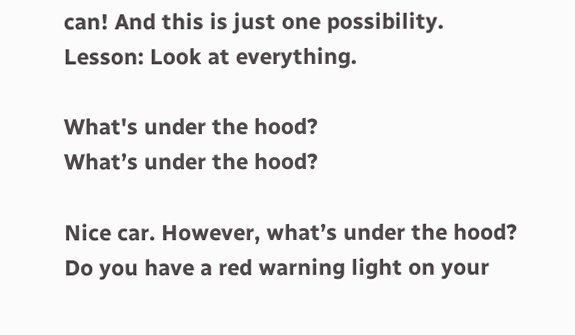can! And this is just one possibility. Lesson: Look at everything.

What's under the hood?
What’s under the hood?

Nice car. However, what’s under the hood? Do you have a red warning light on your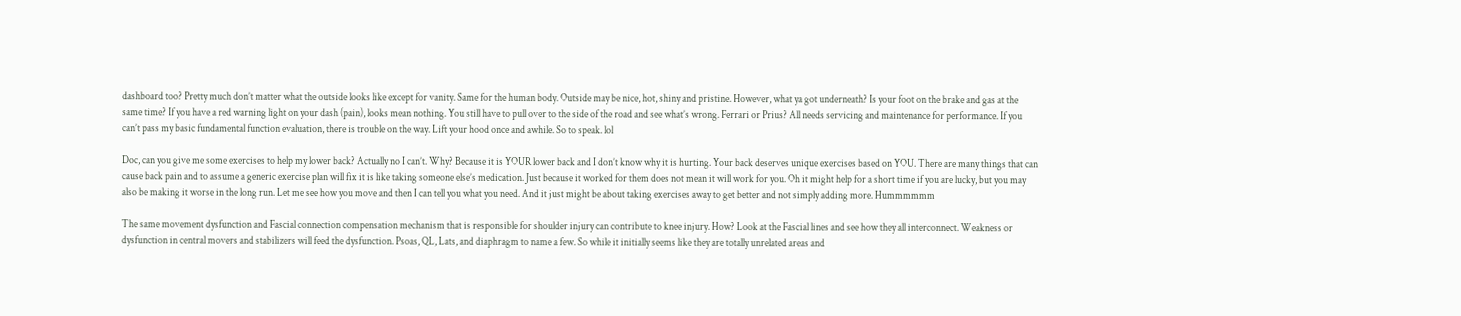dashboard too? Pretty much don’t matter what the outside looks like except for vanity. Same for the human body. Outside may be nice, hot, shiny and pristine. However, what ya got underneath? Is your foot on the brake and gas at the same time? If you have a red warning light on your dash (pain), looks mean nothing. You still have to pull over to the side of the road and see what’s wrong. Ferrari or Prius? All needs servicing and maintenance for performance. If you can’t pass my basic fundamental function evaluation, there is trouble on the way. Lift your hood once and awhile. So to speak. lol

Doc, can you give me some exercises to help my lower back? Actually no I can’t. Why? Because it is YOUR lower back and I don’t know why it is hurting. Your back deserves unique exercises based on YOU. There are many things that can cause back pain and to assume a generic exercise plan will fix it is like taking someone else’s medication. Just because it worked for them does not mean it will work for you. Oh it might help for a short time if you are lucky, but you may also be making it worse in the long run. Let me see how you move and then I can tell you what you need. And it just might be about taking exercises away to get better and not simply adding more. Hummmmmm

The same movement dysfunction and Fascial connection compensation mechanism that is responsible for shoulder injury can contribute to knee injury. How? Look at the Fascial lines and see how they all interconnect. Weakness or dysfunction in central movers and stabilizers will feed the dysfunction. Psoas, QL, Lats, and diaphragm to name a few. So while it initially seems like they are totally unrelated areas and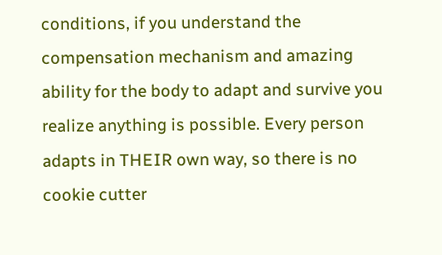conditions, if you understand the compensation mechanism and amazing ability for the body to adapt and survive you realize anything is possible. Every person adapts in THEIR own way, so there is no cookie cutter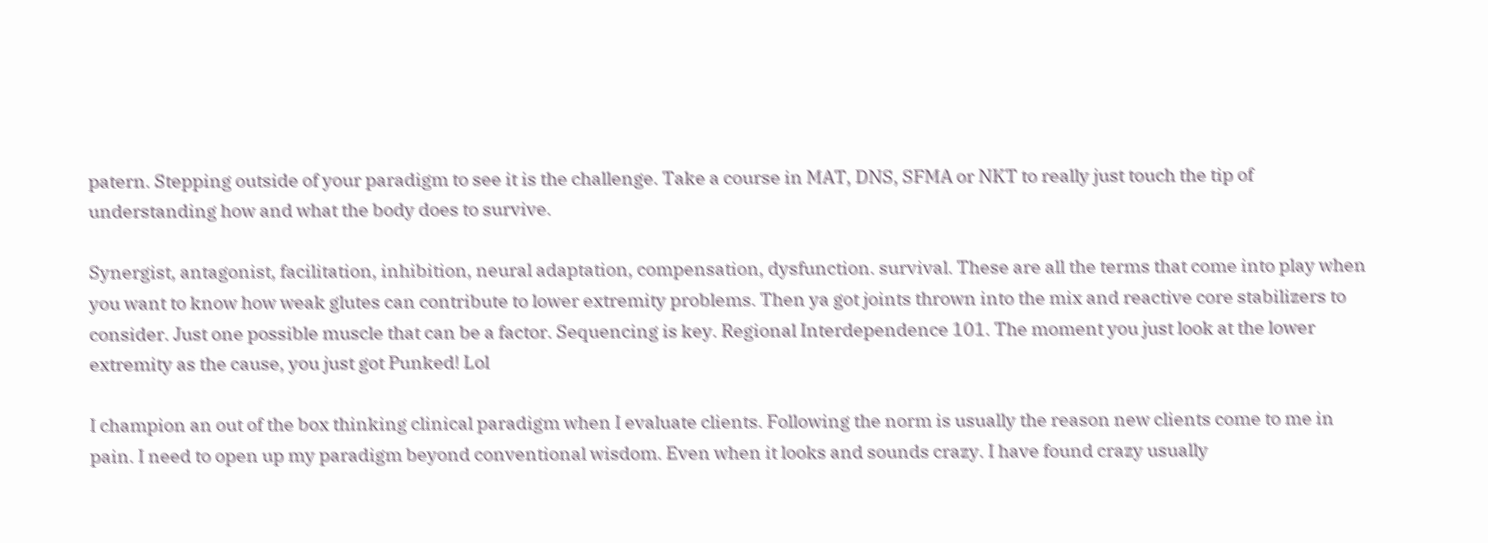patern. Stepping outside of your paradigm to see it is the challenge. Take a course in MAT, DNS, SFMA or NKT to really just touch the tip of understanding how and what the body does to survive.

Synergist, antagonist, facilitation, inhibition, neural adaptation, compensation, dysfunction. survival. These are all the terms that come into play when you want to know how weak glutes can contribute to lower extremity problems. Then ya got joints thrown into the mix and reactive core stabilizers to consider. Just one possible muscle that can be a factor. Sequencing is key. Regional Interdependence 101. The moment you just look at the lower extremity as the cause, you just got Punked! Lol

I champion an out of the box thinking clinical paradigm when I evaluate clients. Following the norm is usually the reason new clients come to me in pain. I need to open up my paradigm beyond conventional wisdom. Even when it looks and sounds crazy. I have found crazy usually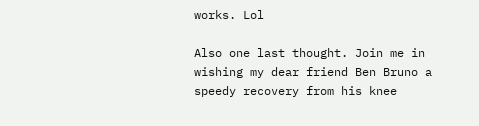works. Lol

Also one last thought. Join me in wishing my dear friend Ben Bruno a speedy recovery from his knee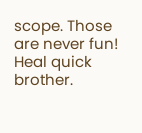scope. Those are never fun! Heal quick brother.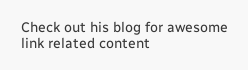Check out his blog for awesome link related content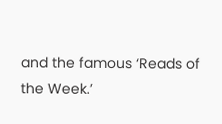and the famous ‘Reads of the Week.’